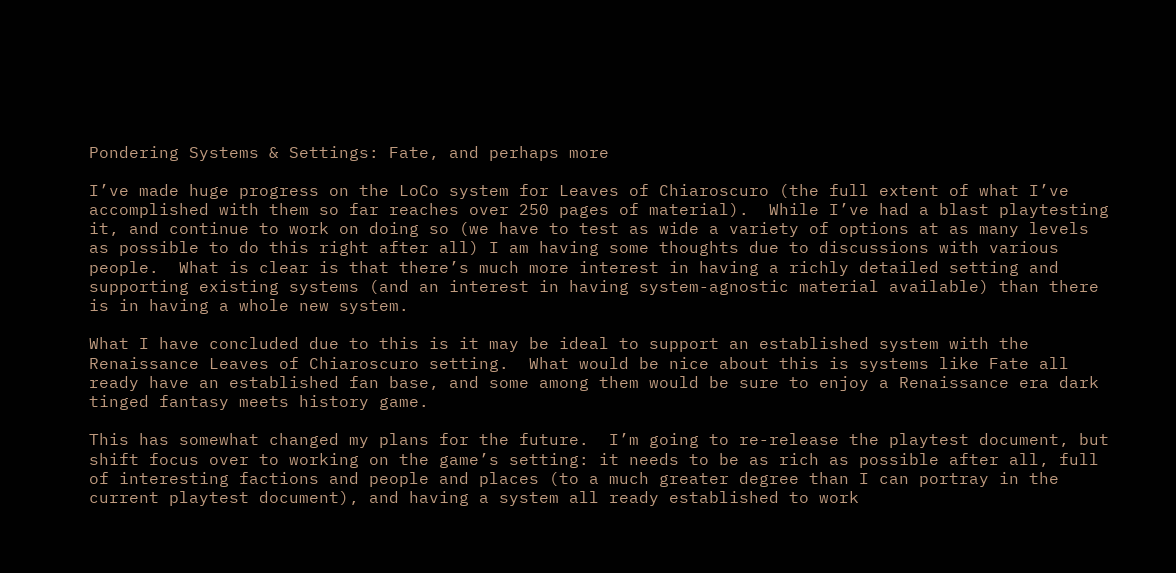Pondering Systems & Settings: Fate, and perhaps more

I’ve made huge progress on the LoCo system for Leaves of Chiaroscuro (the full extent of what I’ve accomplished with them so far reaches over 250 pages of material).  While I’ve had a blast playtesting it, and continue to work on doing so (we have to test as wide a variety of options at as many levels as possible to do this right after all) I am having some thoughts due to discussions with various people.  What is clear is that there’s much more interest in having a richly detailed setting and supporting existing systems (and an interest in having system-agnostic material available) than there is in having a whole new system.

What I have concluded due to this is it may be ideal to support an established system with the Renaissance Leaves of Chiaroscuro setting.  What would be nice about this is systems like Fate all ready have an established fan base, and some among them would be sure to enjoy a Renaissance era dark tinged fantasy meets history game.

This has somewhat changed my plans for the future.  I’m going to re-release the playtest document, but shift focus over to working on the game’s setting: it needs to be as rich as possible after all, full of interesting factions and people and places (to a much greater degree than I can portray in the current playtest document), and having a system all ready established to work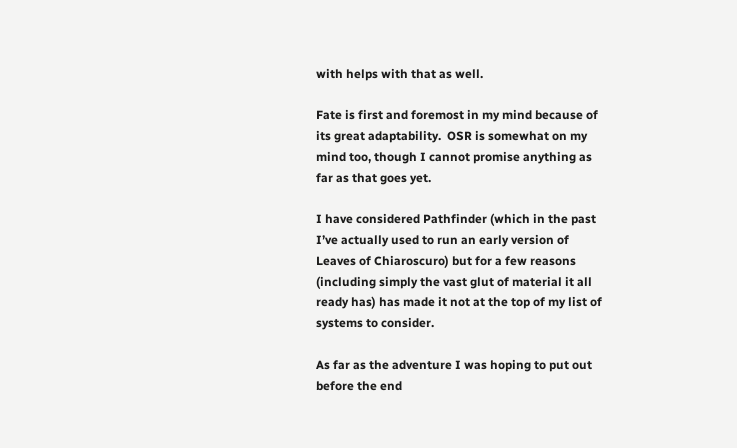with helps with that as well.

Fate is first and foremost in my mind because of its great adaptability.  OSR is somewhat on my mind too, though I cannot promise anything as far as that goes yet.

I have considered Pathfinder (which in the past I’ve actually used to run an early version of Leaves of Chiaroscuro) but for a few reasons (including simply the vast glut of material it all ready has) has made it not at the top of my list of systems to consider.

As far as the adventure I was hoping to put out before the end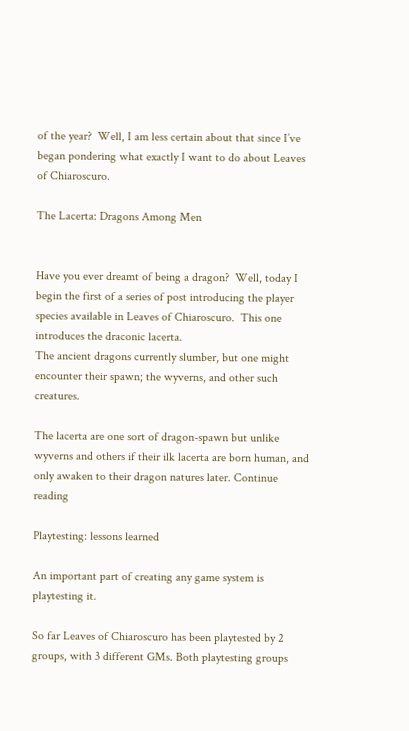of the year?  Well, I am less certain about that since I’ve began pondering what exactly I want to do about Leaves of Chiaroscuro.

The Lacerta: Dragons Among Men


Have you ever dreamt of being a dragon?  Well, today I begin the first of a series of post introducing the player species available in Leaves of Chiaroscuro.  This one introduces the draconic lacerta.
The ancient dragons currently slumber, but one might encounter their spawn; the wyverns, and other such creatures.

The lacerta are one sort of dragon-spawn but unlike wyverns and others if their ilk lacerta are born human, and only awaken to their dragon natures later. Continue reading

Playtesting: lessons learned

An important part of creating any game system is playtesting it.

So far Leaves of Chiaroscuro has been playtested by 2 groups, with 3 different GMs. Both playtesting groups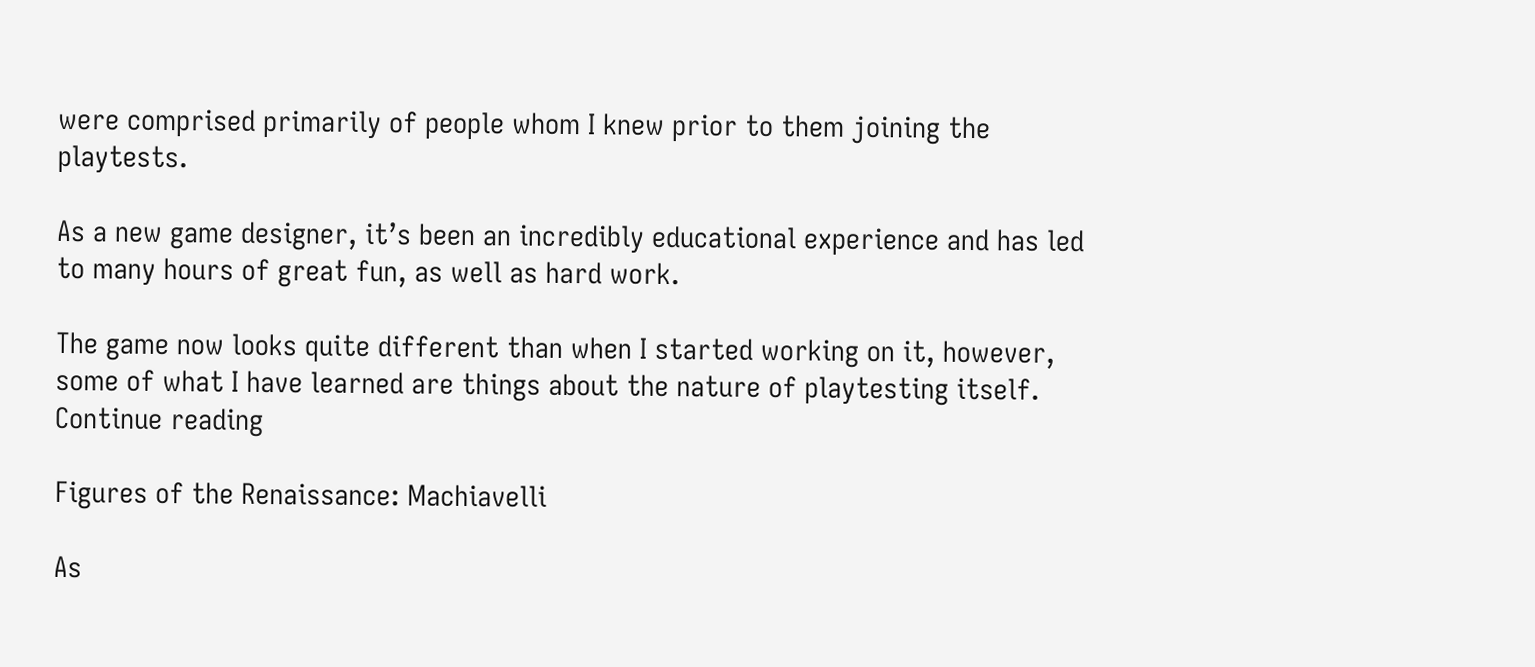were comprised primarily of people whom I knew prior to them joining the playtests.

As a new game designer, it’s been an incredibly educational experience and has led to many hours of great fun, as well as hard work.

The game now looks quite different than when I started working on it, however, some of what I have learned are things about the nature of playtesting itself. Continue reading

Figures of the Renaissance: Machiavelli

As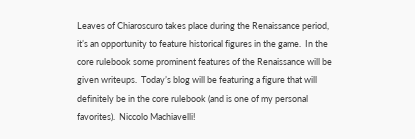Leaves of Chiaroscuro takes place during the Renaissance period, it’s an opportunity to feature historical figures in the game.  In the core rulebook some prominent features of the Renaissance will be given writeups.  Today’s blog will be featuring a figure that will definitely be in the core rulebook (and is one of my personal favorites).  Niccolo Machiavelli!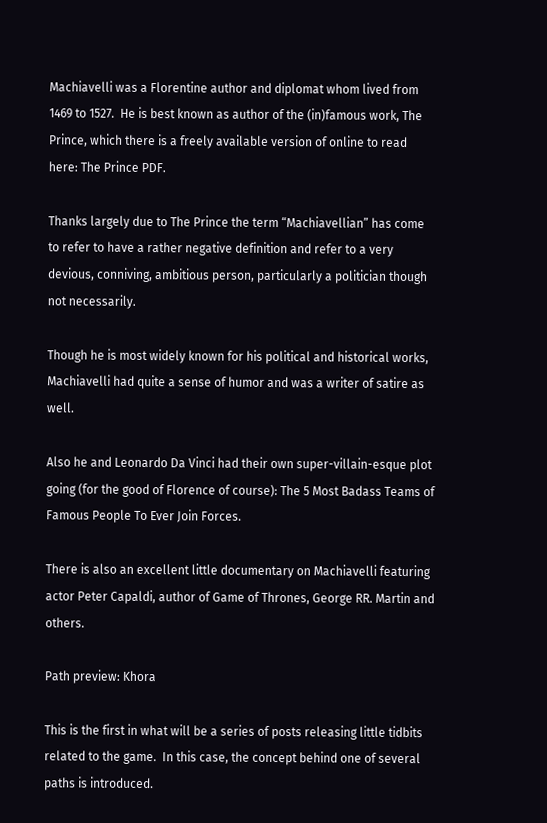Machiavelli was a Florentine author and diplomat whom lived from 1469 to 1527.  He is best known as author of the (in)famous work, The Prince, which there is a freely available version of online to read here: The Prince PDF.

Thanks largely due to The Prince the term “Machiavellian” has come to refer to have a rather negative definition and refer to a very devious, conniving, ambitious person, particularly a politician though not necessarily.

Though he is most widely known for his political and historical works, Machiavelli had quite a sense of humor and was a writer of satire as well.

Also he and Leonardo Da Vinci had their own super-villain-esque plot going (for the good of Florence of course): The 5 Most Badass Teams of Famous People To Ever Join Forces.

There is also an excellent little documentary on Machiavelli featuring actor Peter Capaldi, author of Game of Thrones, George RR. Martin and others.

Path preview: Khora

This is the first in what will be a series of posts releasing little tidbits related to the game.  In this case, the concept behind one of several paths is introduced.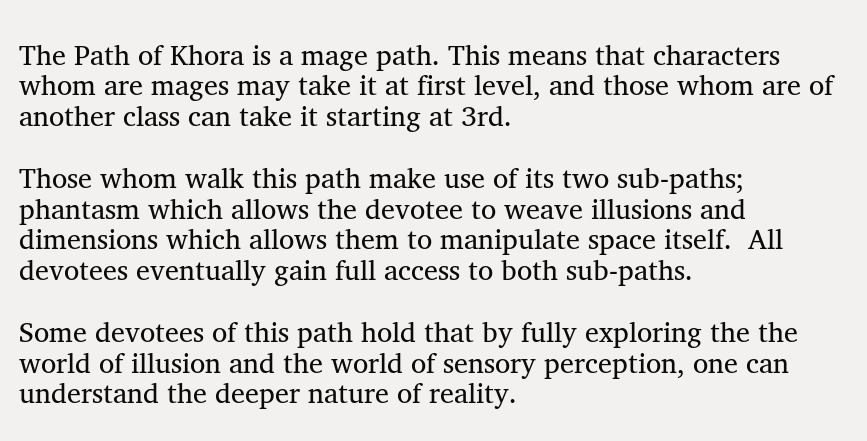The Path of Khora is a mage path. This means that characters whom are mages may take it at first level, and those whom are of another class can take it starting at 3rd.

Those whom walk this path make use of its two sub-paths; phantasm which allows the devotee to weave illusions and dimensions which allows them to manipulate space itself.  All devotees eventually gain full access to both sub-paths.

Some devotees of this path hold that by fully exploring the the world of illusion and the world of sensory perception, one can understand the deeper nature of reality.